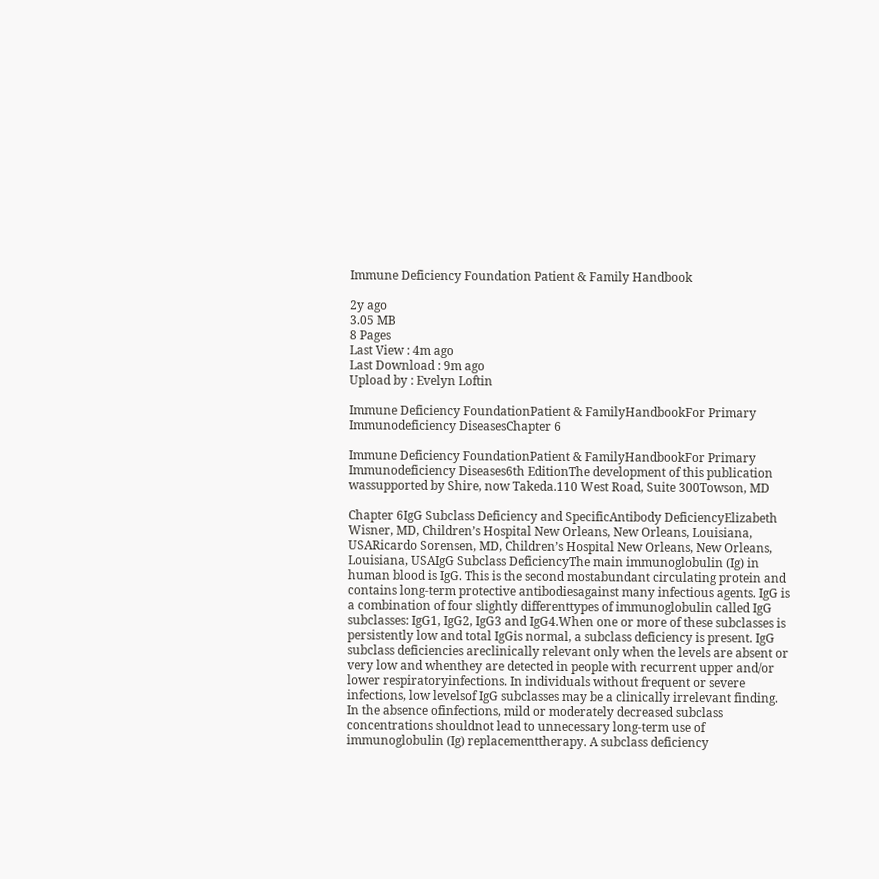Immune Deficiency Foundation Patient & Family Handbook

2y ago
3.05 MB
8 Pages
Last View : 4m ago
Last Download : 9m ago
Upload by : Evelyn Loftin

Immune Deficiency FoundationPatient & FamilyHandbookFor Primary Immunodeficiency DiseasesChapter 6

Immune Deficiency FoundationPatient & FamilyHandbookFor Primary Immunodeficiency Diseases6th EditionThe development of this publication wassupported by Shire, now Takeda.110 West Road, Suite 300Towson, MD

Chapter 6IgG Subclass Deficiency and SpecificAntibody DeficiencyElizabeth Wisner, MD, Children’s Hospital New Orleans, New Orleans, Louisiana, USARicardo Sorensen, MD, Children’s Hospital New Orleans, New Orleans, Louisiana, USAIgG Subclass DeficiencyThe main immunoglobulin (Ig) in human blood is IgG. This is the second mostabundant circulating protein and contains long-term protective antibodiesagainst many infectious agents. IgG is a combination of four slightly differenttypes of immunoglobulin called IgG subclasses: IgG1, IgG2, IgG3 and IgG4.When one or more of these subclasses is persistently low and total IgGis normal, a subclass deficiency is present. IgG subclass deficiencies areclinically relevant only when the levels are absent or very low and whenthey are detected in people with recurrent upper and/or lower respiratoryinfections. In individuals without frequent or severe infections, low levelsof IgG subclasses may be a clinically irrelevant finding. In the absence ofinfections, mild or moderately decreased subclass concentrations shouldnot lead to unnecessary long-term use of immunoglobulin (Ig) replacementtherapy. A subclass deficiency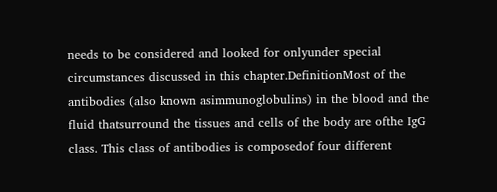needs to be considered and looked for onlyunder special circumstances discussed in this chapter.DefinitionMost of the antibodies (also known asimmunoglobulins) in the blood and the fluid thatsurround the tissues and cells of the body are ofthe IgG class. This class of antibodies is composedof four different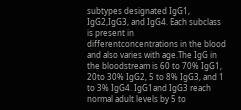subtypes designated IgG1, IgG2,IgG3, and IgG4. Each subclass is present in differentconcentrations in the blood and also varies with age.The IgG in the bloodstream is 60 to 70% IgG1, 20to 30% IgG2, 5 to 8% IgG3, and 1 to 3% IgG4. IgG1and IgG3 reach normal adult levels by 5 to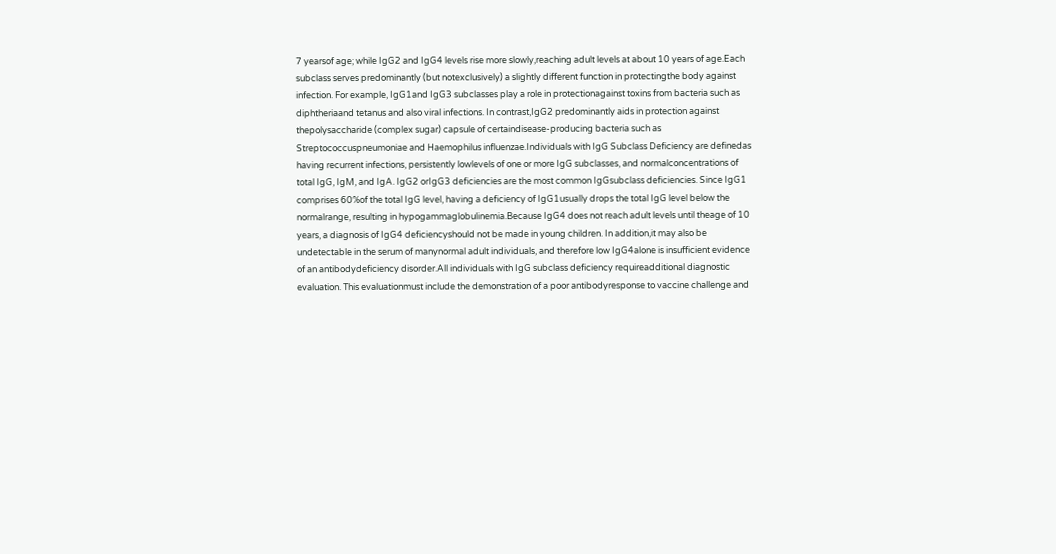7 yearsof age; while IgG2 and IgG4 levels rise more slowly,reaching adult levels at about 10 years of age.Each subclass serves predominantly (but notexclusively) a slightly different function in protectingthe body against infection. For example, IgG1and IgG3 subclasses play a role in protectionagainst toxins from bacteria such as diphtheriaand tetanus and also viral infections. In contrast,IgG2 predominantly aids in protection against thepolysaccharide (complex sugar) capsule of certaindisease-producing bacteria such as Streptococcuspneumoniae and Haemophilus influenzae.Individuals with IgG Subclass Deficiency are definedas having recurrent infections, persistently lowlevels of one or more IgG subclasses, and normalconcentrations of total IgG, IgM, and IgA. IgG2 orIgG3 deficiencies are the most common IgGsubclass deficiencies. Since IgG1 comprises 60%of the total IgG level, having a deficiency of IgG1usually drops the total IgG level below the normalrange, resulting in hypogammaglobulinemia.Because IgG4 does not reach adult levels until theage of 10 years, a diagnosis of IgG4 deficiencyshould not be made in young children. In addition,it may also be undetectable in the serum of manynormal adult individuals, and therefore low IgG4alone is insufficient evidence of an antibodydeficiency disorder.All individuals with IgG subclass deficiency requireadditional diagnostic evaluation. This evaluationmust include the demonstration of a poor antibodyresponse to vaccine challenge and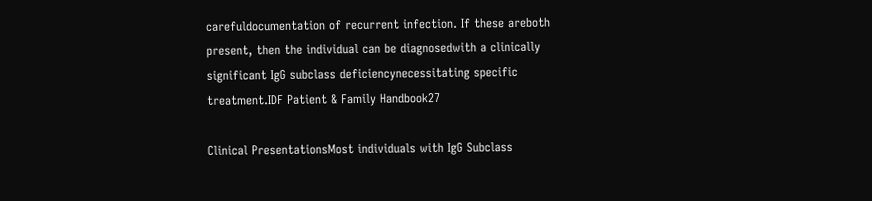carefuldocumentation of recurrent infection. If these areboth present, then the individual can be diagnosedwith a clinically significant IgG subclass deficiencynecessitating specific treatment.IDF Patient & Family Handbook27

Clinical PresentationsMost individuals with IgG Subclass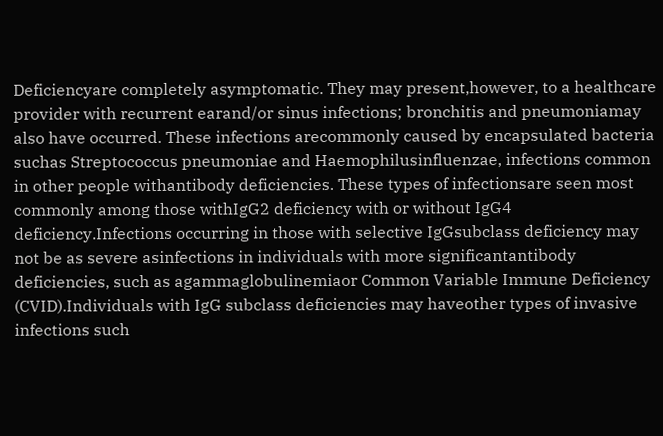Deficiencyare completely asymptomatic. They may present,however, to a healthcare provider with recurrent earand/or sinus infections; bronchitis and pneumoniamay also have occurred. These infections arecommonly caused by encapsulated bacteria suchas Streptococcus pneumoniae and Haemophilusinfluenzae, infections common in other people withantibody deficiencies. These types of infectionsare seen most commonly among those withIgG2 deficiency with or without IgG4 deficiency.Infections occurring in those with selective IgGsubclass deficiency may not be as severe asinfections in individuals with more significantantibody deficiencies, such as agammaglobulinemiaor Common Variable Immune Deficiency (CVID).Individuals with IgG subclass deficiencies may haveother types of invasive infections such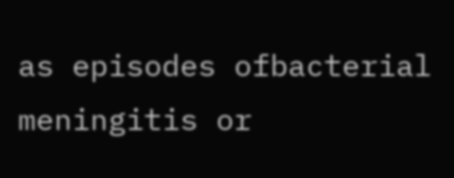as episodes ofbacterial meningitis or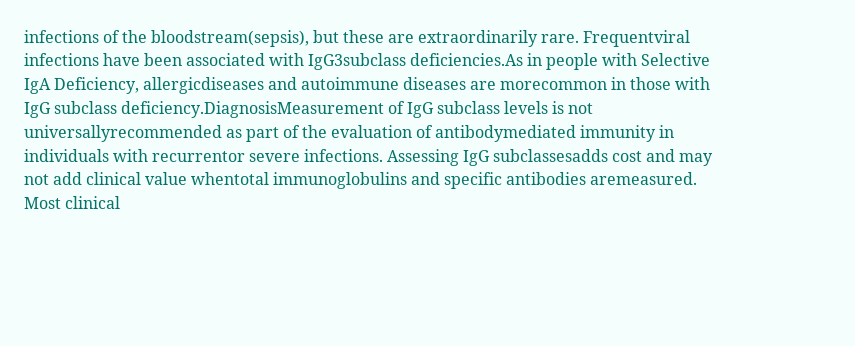infections of the bloodstream(sepsis), but these are extraordinarily rare. Frequentviral infections have been associated with IgG3subclass deficiencies.As in people with Selective IgA Deficiency, allergicdiseases and autoimmune diseases are morecommon in those with IgG subclass deficiency.DiagnosisMeasurement of IgG subclass levels is not universallyrecommended as part of the evaluation of antibodymediated immunity in individuals with recurrentor severe infections. Assessing IgG subclassesadds cost and may not add clinical value whentotal immunoglobulins and specific antibodies aremeasured. Most clinical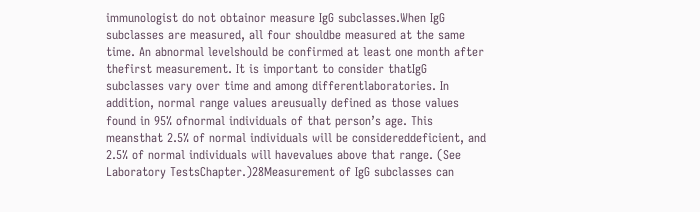immunologist do not obtainor measure IgG subclasses.When IgG subclasses are measured, all four shouldbe measured at the same time. An abnormal levelshould be confirmed at least one month after thefirst measurement. It is important to consider thatIgG subclasses vary over time and among differentlaboratories. In addition, normal range values areusually defined as those values found in 95% ofnormal individuals of that person’s age. This meansthat 2.5% of normal individuals will be considereddeficient, and 2.5% of normal individuals will havevalues above that range. (See Laboratory TestsChapter.)28Measurement of IgG subclasses can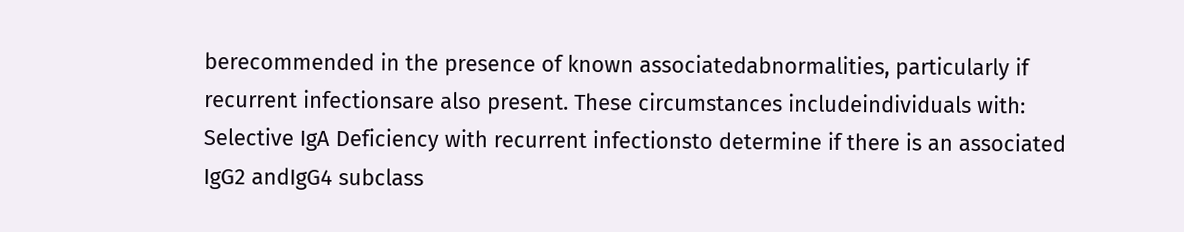berecommended in the presence of known associatedabnormalities, particularly if recurrent infectionsare also present. These circumstances includeindividuals with: Selective IgA Deficiency with recurrent infectionsto determine if there is an associated IgG2 andIgG4 subclass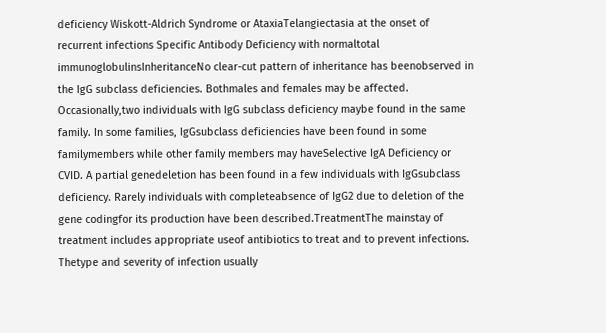deficiency Wiskott-Aldrich Syndrome or AtaxiaTelangiectasia at the onset of recurrent infections Specific Antibody Deficiency with normaltotal immunoglobulinsInheritanceNo clear-cut pattern of inheritance has beenobserved in the IgG subclass deficiencies. Bothmales and females may be affected. Occasionally,two individuals with IgG subclass deficiency maybe found in the same family. In some families, IgGsubclass deficiencies have been found in some familymembers while other family members may haveSelective IgA Deficiency or CVID. A partial genedeletion has been found in a few individuals with IgGsubclass deficiency. Rarely individuals with completeabsence of IgG2 due to deletion of the gene codingfor its production have been described.TreatmentThe mainstay of treatment includes appropriate useof antibiotics to treat and to prevent infections. Thetype and severity of infection usually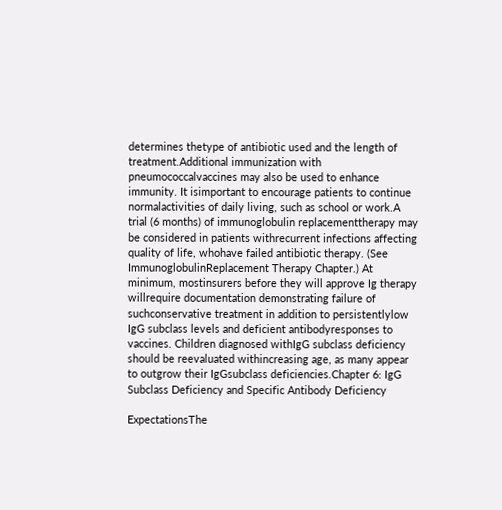determines thetype of antibiotic used and the length of treatment.Additional immunization with pneumococcalvaccines may also be used to enhance immunity. It isimportant to encourage patients to continue normalactivities of daily living, such as school or work.A trial (6 months) of immunoglobulin replacementtherapy may be considered in patients withrecurrent infections affecting quality of life, whohave failed antibiotic therapy. (See ImmunoglobulinReplacement Therapy Chapter.) At minimum, mostinsurers before they will approve Ig therapy willrequire documentation demonstrating failure of suchconservative treatment in addition to persistentlylow IgG subclass levels and deficient antibodyresponses to vaccines. Children diagnosed withIgG subclass deficiency should be reevaluated withincreasing age, as many appear to outgrow their IgGsubclass deficiencies.Chapter 6: IgG Subclass Deficiency and Specific Antibody Deficiency

ExpectationsThe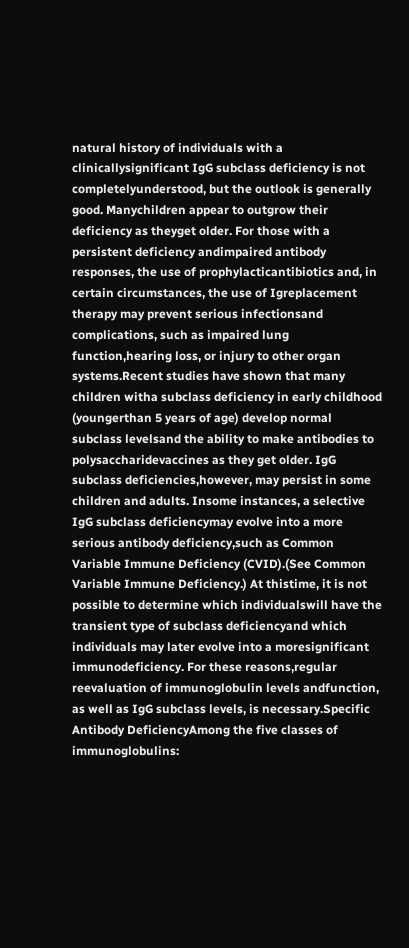natural history of individuals with a clinicallysignificant IgG subclass deficiency is not completelyunderstood, but the outlook is generally good. Manychildren appear to outgrow their deficiency as theyget older. For those with a persistent deficiency andimpaired antibody responses, the use of prophylacticantibiotics and, in certain circumstances, the use of Igreplacement therapy may prevent serious infectionsand complications, such as impaired lung function,hearing loss, or injury to other organ systems.Recent studies have shown that many children witha subclass deficiency in early childhood (youngerthan 5 years of age) develop normal subclass levelsand the ability to make antibodies to polysaccharidevaccines as they get older. IgG subclass deficiencies,however, may persist in some children and adults. Insome instances, a selective IgG subclass deficiencymay evolve into a more serious antibody deficiency,such as Common Variable Immune Deficiency (CVID).(See Common Variable Immune Deficiency.) At thistime, it is not possible to determine which individualswill have the transient type of subclass deficiencyand which individuals may later evolve into a moresignificant immunodeficiency. For these reasons,regular reevaluation of immunoglobulin levels andfunction, as well as IgG subclass levels, is necessary.Specific Antibody DeficiencyAmong the five classes of immunoglobulins: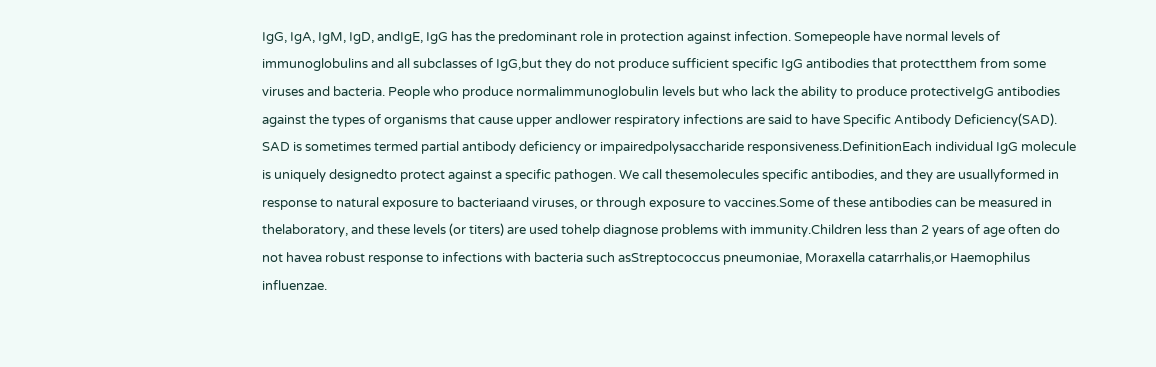IgG, IgA, IgM, IgD, andIgE, IgG has the predominant role in protection against infection. Somepeople have normal levels of immunoglobulins and all subclasses of IgG,but they do not produce sufficient specific IgG antibodies that protectthem from some viruses and bacteria. People who produce normalimmunoglobulin levels but who lack the ability to produce protectiveIgG antibodies against the types of organisms that cause upper andlower respiratory infections are said to have Specific Antibody Deficiency(SAD). SAD is sometimes termed partial antibody deficiency or impairedpolysaccharide responsiveness.DefinitionEach individual IgG molecule is uniquely designedto protect against a specific pathogen. We call thesemolecules specific antibodies, and they are usuallyformed in response to natural exposure to bacteriaand viruses, or through exposure to vaccines.Some of these antibodies can be measured in thelaboratory, and these levels (or titers) are used tohelp diagnose problems with immunity.Children less than 2 years of age often do not havea robust response to infections with bacteria such asStreptococcus pneumoniae, Moraxella catarrhalis,or Haemophilus influenzae.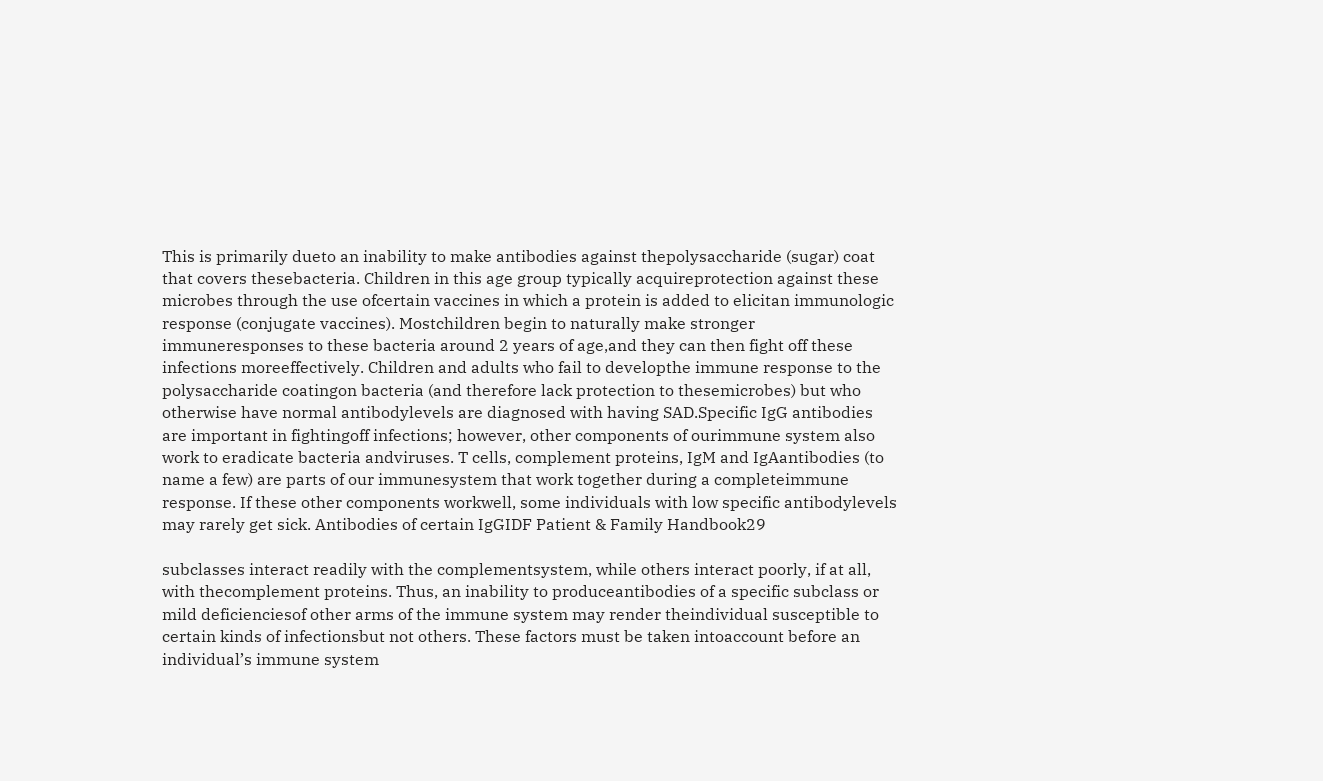This is primarily dueto an inability to make antibodies against thepolysaccharide (sugar) coat that covers thesebacteria. Children in this age group typically acquireprotection against these microbes through the use ofcertain vaccines in which a protein is added to elicitan immunologic response (conjugate vaccines). Mostchildren begin to naturally make stronger immuneresponses to these bacteria around 2 years of age,and they can then fight off these infections moreeffectively. Children and adults who fail to developthe immune response to the polysaccharide coatingon bacteria (and therefore lack protection to thesemicrobes) but who otherwise have normal antibodylevels are diagnosed with having SAD.Specific IgG antibodies are important in fightingoff infections; however, other components of ourimmune system also work to eradicate bacteria andviruses. T cells, complement proteins, IgM and IgAantibodies (to name a few) are parts of our immunesystem that work together during a completeimmune response. If these other components workwell, some individuals with low specific antibodylevels may rarely get sick. Antibodies of certain IgGIDF Patient & Family Handbook29

subclasses interact readily with the complementsystem, while others interact poorly, if at all, with thecomplement proteins. Thus, an inability to produceantibodies of a specific subclass or mild deficienciesof other arms of the immune system may render theindividual susceptible to certain kinds of infectionsbut not others. These factors must be taken intoaccount before an individual’s immune system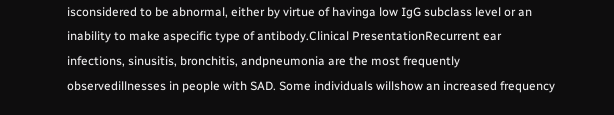isconsidered to be abnormal, either by virtue of havinga low IgG subclass level or an inability to make aspecific type of antibody.Clinical PresentationRecurrent ear infections, sinusitis, bronchitis, andpneumonia are the most frequently observedillnesses in people with SAD. Some individuals willshow an increased frequency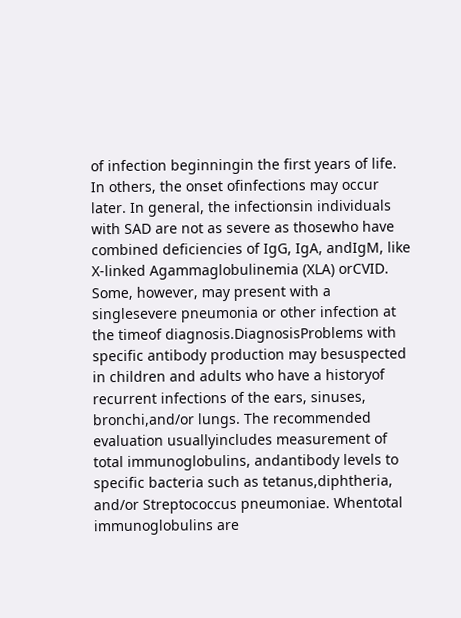of infection beginningin the first years of life. In others, the onset ofinfections may occur later. In general, the infectionsin individuals with SAD are not as severe as thosewho have combined deficiencies of IgG, IgA, andIgM, like X-linked Agammaglobulinemia (XLA) orCVID. Some, however, may present with a singlesevere pneumonia or other infection at the timeof diagnosis.DiagnosisProblems with specific antibody production may besuspected in children and adults who have a historyof recurrent infections of the ears, sinuses, bronchi,and/or lungs. The recommended evaluation usuallyincludes measurement of total immunoglobulins, andantibody levels to specific bacteria such as tetanus,diphtheria, and/or Streptococcus pneumoniae. Whentotal immunoglobulins are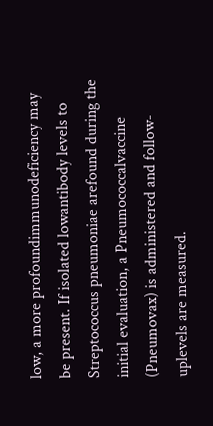low, a more profoundimmunodeficiency may be present. If isolated lowantibody levels to Streptococcus pneumoniae arefound during the initial evaluation, a Pneumococcalvaccine (Pneumovax) is administered and follow-uplevels are measured.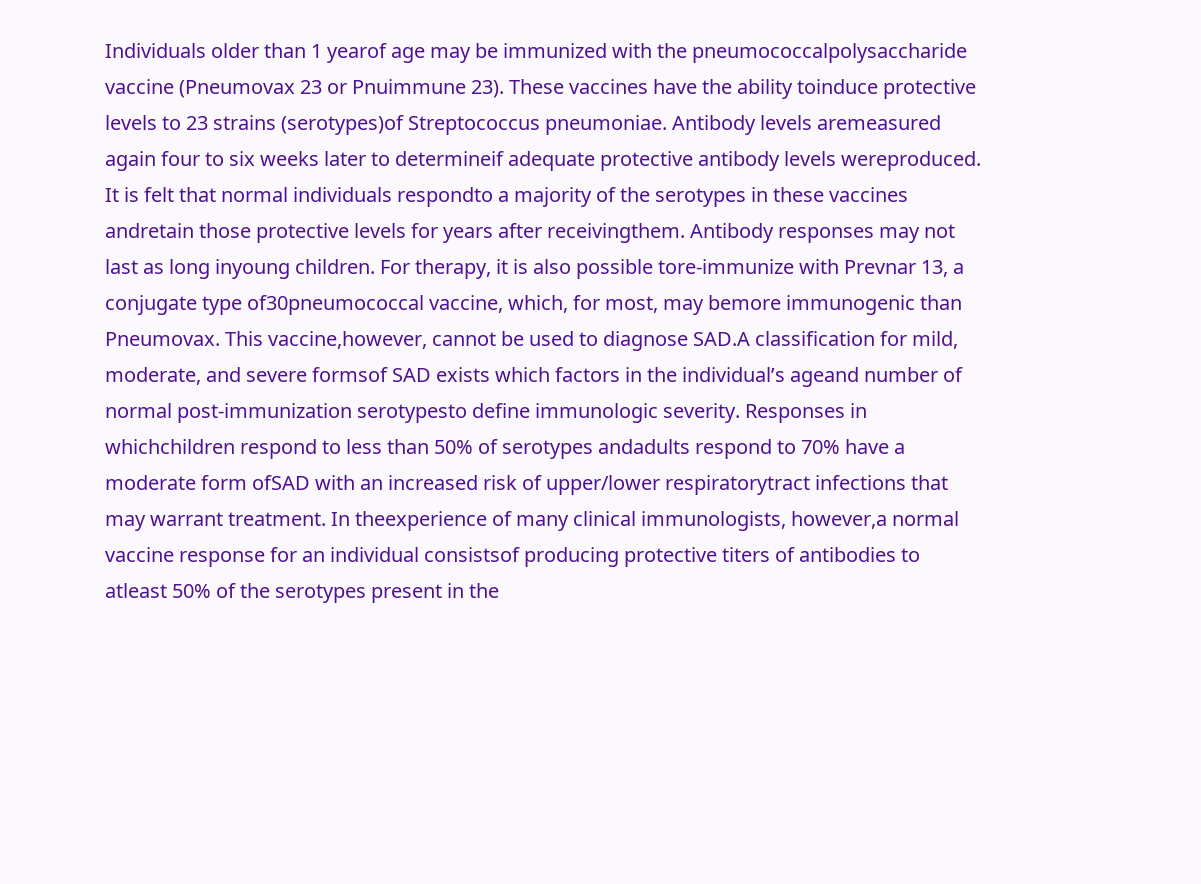Individuals older than 1 yearof age may be immunized with the pneumococcalpolysaccharide vaccine (Pneumovax 23 or Pnuimmune 23). These vaccines have the ability toinduce protective levels to 23 strains (serotypes)of Streptococcus pneumoniae. Antibody levels aremeasured again four to six weeks later to determineif adequate protective antibody levels wereproduced. It is felt that normal individuals respondto a majority of the serotypes in these vaccines andretain those protective levels for years after receivingthem. Antibody responses may not last as long inyoung children. For therapy, it is also possible tore-immunize with Prevnar 13, a conjugate type of30pneumococcal vaccine, which, for most, may bemore immunogenic than Pneumovax. This vaccine,however, cannot be used to diagnose SAD.A classification for mild, moderate, and severe formsof SAD exists which factors in the individual’s ageand number of normal post-immunization serotypesto define immunologic severity. Responses in whichchildren respond to less than 50% of serotypes andadults respond to 70% have a moderate form ofSAD with an increased risk of upper/lower respiratorytract infections that may warrant treatment. In theexperience of many clinical immunologists, however,a normal vaccine response for an individual consistsof producing protective titers of antibodies to atleast 50% of the serotypes present in the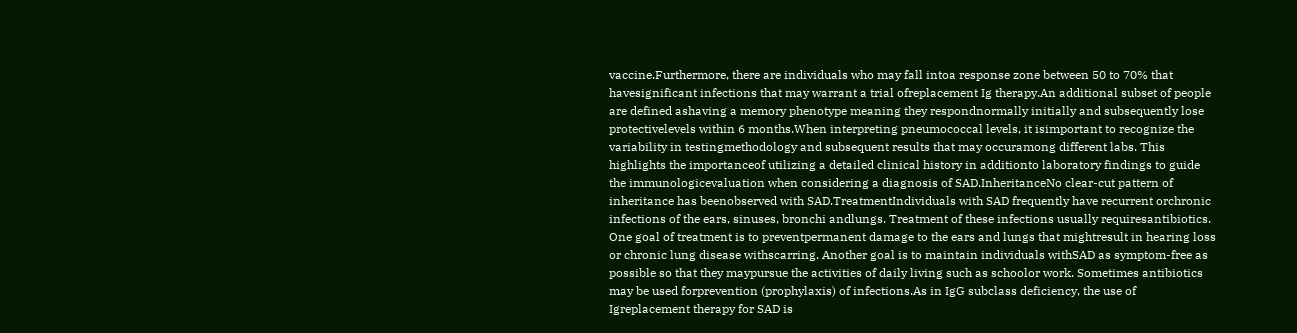vaccine.Furthermore, there are individuals who may fall intoa response zone between 50 to 70% that havesignificant infections that may warrant a trial ofreplacement Ig therapy.An additional subset of people are defined ashaving a memory phenotype meaning they respondnormally initially and subsequently lose protectivelevels within 6 months.When interpreting pneumococcal levels, it isimportant to recognize the variability in testingmethodology and subsequent results that may occuramong different labs. This highlights the importanceof utilizing a detailed clinical history in additionto laboratory findings to guide the immunologicevaluation when considering a diagnosis of SAD.InheritanceNo clear-cut pattern of inheritance has beenobserved with SAD.TreatmentIndividuals with SAD frequently have recurrent orchronic infections of the ears, sinuses, bronchi andlungs. Treatment of these infections usually requiresantibiotics. One goal of treatment is to preventpermanent damage to the ears and lungs that mightresult in hearing loss or chronic lung disease withscarring. Another goal is to maintain individuals withSAD as symptom-free as possible so that they maypursue the activities of daily living such as schoolor work. Sometimes antibiotics may be used forprevention (prophylaxis) of infections.As in IgG subclass deficiency, the use of Igreplacement therapy for SAD is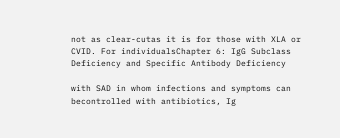not as clear-cutas it is for those with XLA or CVID. For individualsChapter 6: IgG Subclass Deficiency and Specific Antibody Deficiency

with SAD in whom infections and symptoms can becontrolled with antibiotics, Ig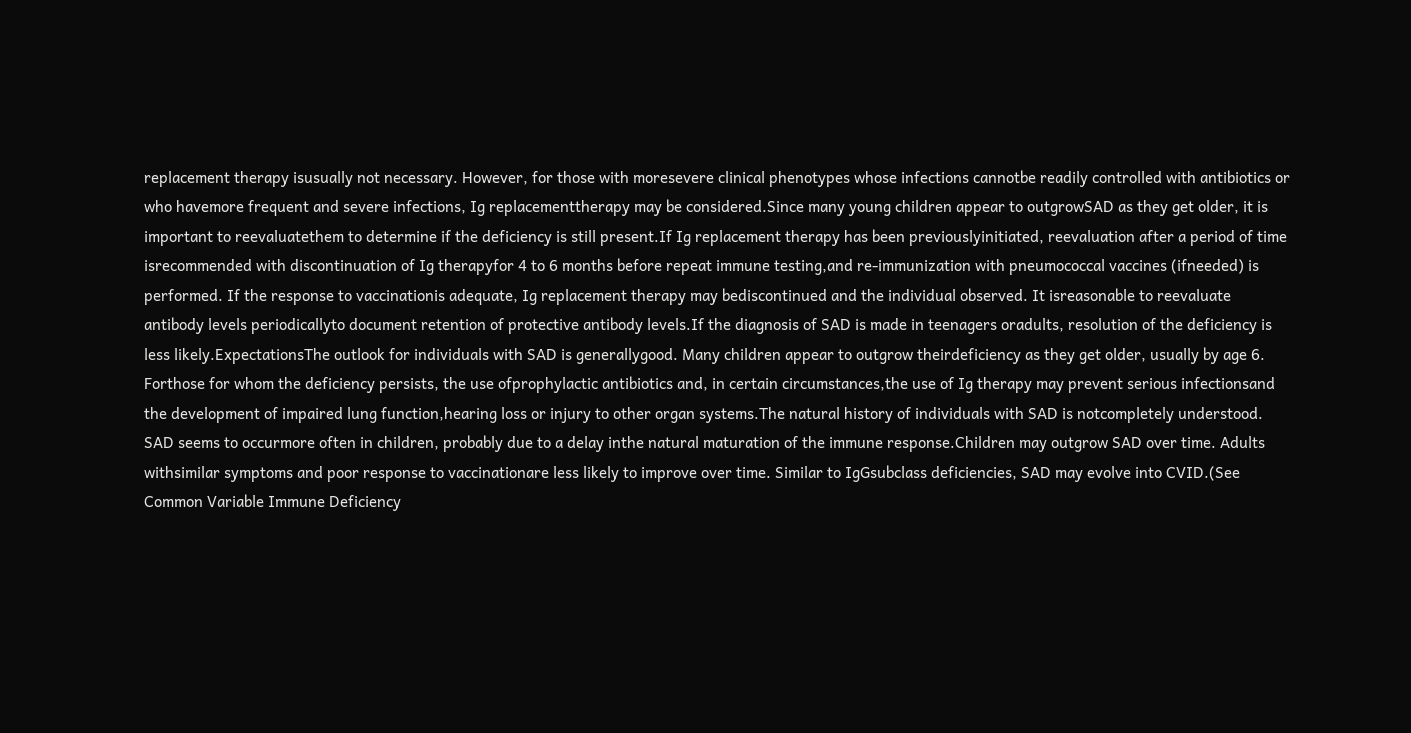replacement therapy isusually not necessary. However, for those with moresevere clinical phenotypes whose infections cannotbe readily controlled with antibiotics or who havemore frequent and severe infections, Ig replacementtherapy may be considered.Since many young children appear to outgrowSAD as they get older, it is important to reevaluatethem to determine if the deficiency is still present.If Ig replacement therapy has been previouslyinitiated, reevaluation after a period of time isrecommended with discontinuation of Ig therapyfor 4 to 6 months before repeat immune testing,and re-immunization with pneumococcal vaccines (ifneeded) is performed. If the response to vaccinationis adequate, Ig replacement therapy may bediscontinued and the individual observed. It isreasonable to reevaluate antibody levels periodicallyto document retention of protective antibody levels.If the diagnosis of SAD is made in teenagers oradults, resolution of the deficiency is less likely.ExpectationsThe outlook for individuals with SAD is generallygood. Many children appear to outgrow theirdeficiency as they get older, usually by age 6. Forthose for whom the deficiency persists, the use ofprophylactic antibiotics and, in certain circumstances,the use of Ig therapy may prevent serious infectionsand the development of impaired lung function,hearing loss or injury to other organ systems.The natural history of individuals with SAD is notcompletely understood. SAD seems to occurmore often in children, probably due to a delay inthe natural maturation of the immune response.Children may outgrow SAD over time. Adults withsimilar symptoms and poor response to vaccinationare less likely to improve over time. Similar to IgGsubclass deficiencies, SAD may evolve into CVID.(See Common Variable Immune Deficiency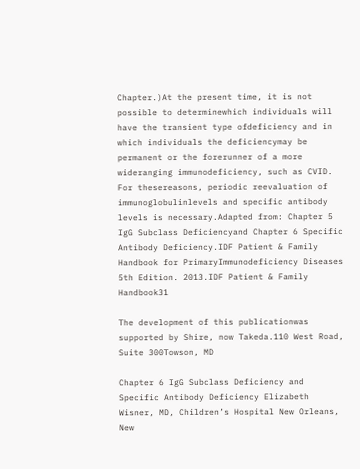Chapter.)At the present time, it is not possible to determinewhich individuals will have the transient type ofdeficiency and in which individuals the deficiencymay be permanent or the forerunner of a more wideranging immunodeficiency, such as CVID. For thesereasons, periodic reevaluation of immunoglobulinlevels and specific antibody levels is necessary.Adapted from: Chapter 5 IgG Subclass Deficiencyand Chapter 6 Specific Antibody Deficiency.IDF Patient & Family Handbook for PrimaryImmunodeficiency Diseases 5th Edition. 2013.IDF Patient & Family Handbook31

The development of this publicationwas supported by Shire, now Takeda.110 West Road, Suite 300Towson, MD

Chapter 6 IgG Subclass Deficiency and Specific Antibody Deficiency Elizabeth Wisner, MD, Children’s Hospital New Orleans, New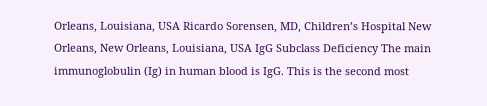Orleans, Louisiana, USA Ricardo Sorensen, MD, Children’s Hospital New Orleans, New Orleans, Louisiana, USA IgG Subclass Deficiency The main immunoglobulin (Ig) in human blood is IgG. This is the second most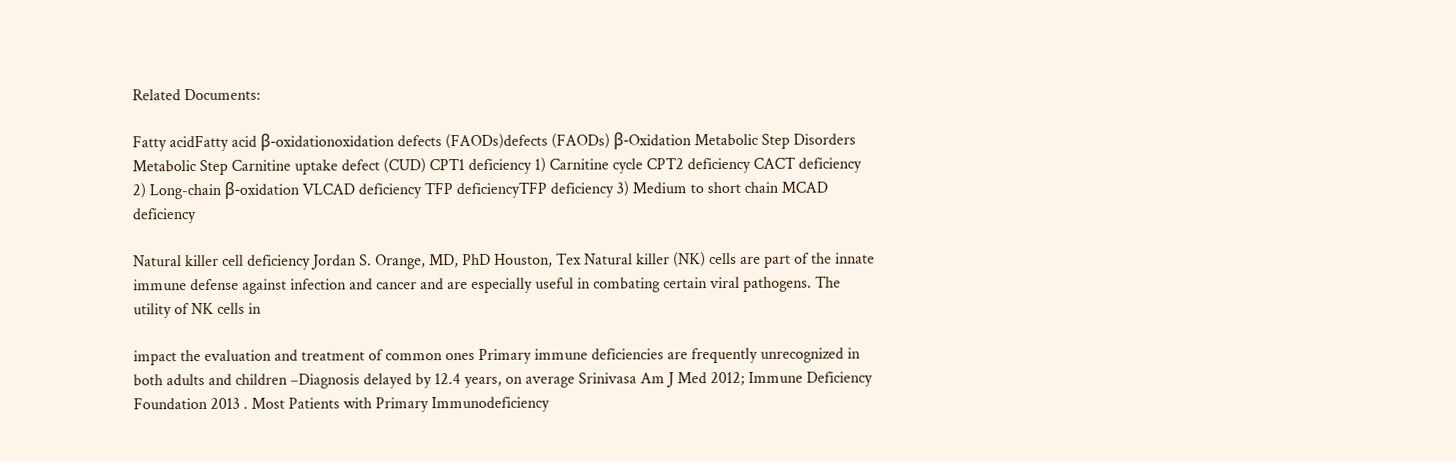Related Documents:

Fatty acidFatty acid β-oxidationoxidation defects (FAODs)defects (FAODs) β-Oxidation Metabolic Step Disorders Metabolic Step Carnitine uptake defect (CUD) CPT1 deficiency 1) Carnitine cycle CPT2 deficiency CACT deficiency 2) Long-chain β-oxidation VLCAD deficiency TFP deficiencyTFP deficiency 3) Medium to short chain MCAD deficiency

Natural killer cell deficiency Jordan S. Orange, MD, PhD Houston, Tex Natural killer (NK) cells are part of the innate immune defense against infection and cancer and are especially useful in combating certain viral pathogens. The utility of NK cells in

impact the evaluation and treatment of common ones Primary immune deficiencies are frequently unrecognized in both adults and children –Diagnosis delayed by 12.4 years, on average Srinivasa Am J Med 2012; Immune Deficiency Foundation 2013 . Most Patients with Primary Immunodeficiency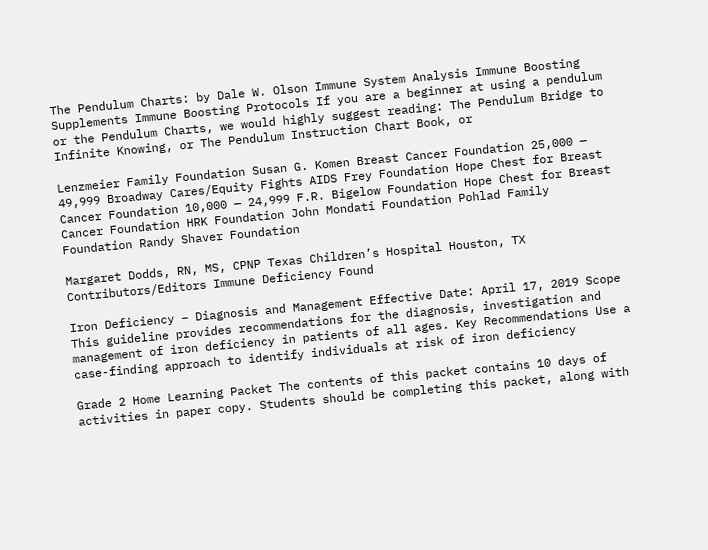The Pendulum Charts: by Dale W. Olson Immune System Analysis Immune Boosting Supplements Immune Boosting Protocols If you are a beginner at using a pendulum or the Pendulum Charts, we would highly suggest reading: The Pendulum Bridge to Infinite Knowing, or The Pendulum Instruction Chart Book, or

Lenzmeier Family Foundation Susan G. Komen Breast Cancer Foundation 25,000 — 49,999 Broadway Cares/Equity Fights AIDS Frey Foundation Hope Chest for Breast Cancer Foundation 10,000 — 24,999 F.R. Bigelow Foundation Hope Chest for Breast Cancer Foundation HRK Foundation John Mondati Foundation Pohlad Family Foundation Randy Shaver Foundation

Margaret Dodds, RN, MS, CPNP Texas Children’s Hospital Houston, TX Contributors/Editors Immune Deficiency Found

Iron Deficiency – Diagnosis and Management Effective Date: April 17, 2019 Scope This guideline provides recommendations for the diagnosis, investigation and management of iron deficiency in patients of all ages. Key Recommendations Use a case-finding approach to identify individuals at risk of iron deficiency

Grade 2 Home Learning Packet The contents of this packet contains 10 days of activities in paper copy. Students should be completing this packet, along with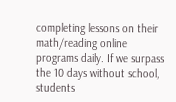completing lessons on their math/reading online programs daily. If we surpass the 10 days without school, students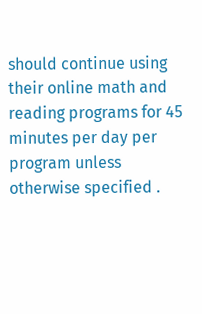should continue using their online math and reading programs for 45 minutes per day per program unless otherwise specified .